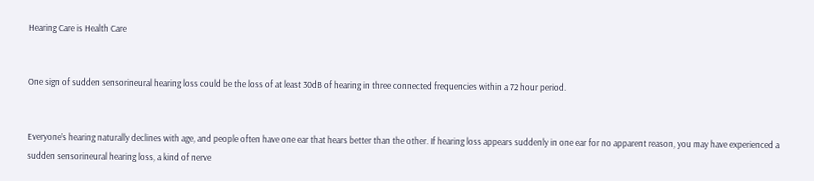Hearing Care is Health Care


One sign of sudden sensorineural hearing loss could be the loss of at least 30dB of hearing in three connected frequencies within a 72 hour period.


Everyone’s hearing naturally declines with age, and people often have one ear that hears better than the other. If hearing loss appears suddenly in one ear for no apparent reason, you may have experienced a sudden sensorineural hearing loss, a kind of nerve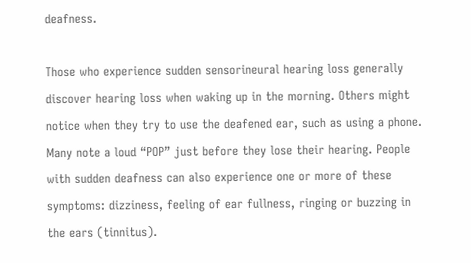deafness.

Those who experience sudden sensorineural hearing loss generally discover hearing loss when waking up in the morning. Others might notice when they try to use the deafened ear, such as using a phone. Many note a loud “POP” just before they lose their hearing. People with sudden deafness can also experience one or more of these symptoms: dizziness, feeling of ear fullness, ringing or buzzing in the ears (tinnitus).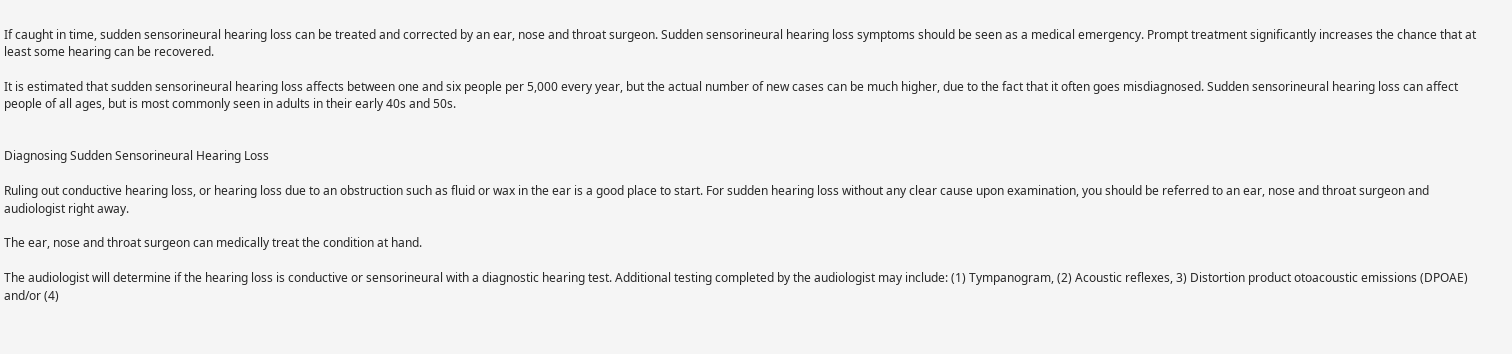If caught in time, sudden sensorineural hearing loss can be treated and corrected by an ear, nose and throat surgeon. Sudden sensorineural hearing loss symptoms should be seen as a medical emergency. Prompt treatment significantly increases the chance that at least some hearing can be recovered.

It is estimated that sudden sensorineural hearing loss affects between one and six people per 5,000 every year, but the actual number of new cases can be much higher, due to the fact that it often goes misdiagnosed. Sudden sensorineural hearing loss can affect people of all ages, but is most commonly seen in adults in their early 40s and 50s.


Diagnosing Sudden Sensorineural Hearing Loss

Ruling out conductive hearing loss, or hearing loss due to an obstruction such as fluid or wax in the ear is a good place to start. For sudden hearing loss without any clear cause upon examination, you should be referred to an ear, nose and throat surgeon and audiologist right away.

The ear, nose and throat surgeon can medically treat the condition at hand.

The audiologist will determine if the hearing loss is conductive or sensorineural with a diagnostic hearing test. Additional testing completed by the audiologist may include: (1) Tympanogram, (2) Acoustic reflexes, 3) Distortion product otoacoustic emissions (DPOAE) and/or (4)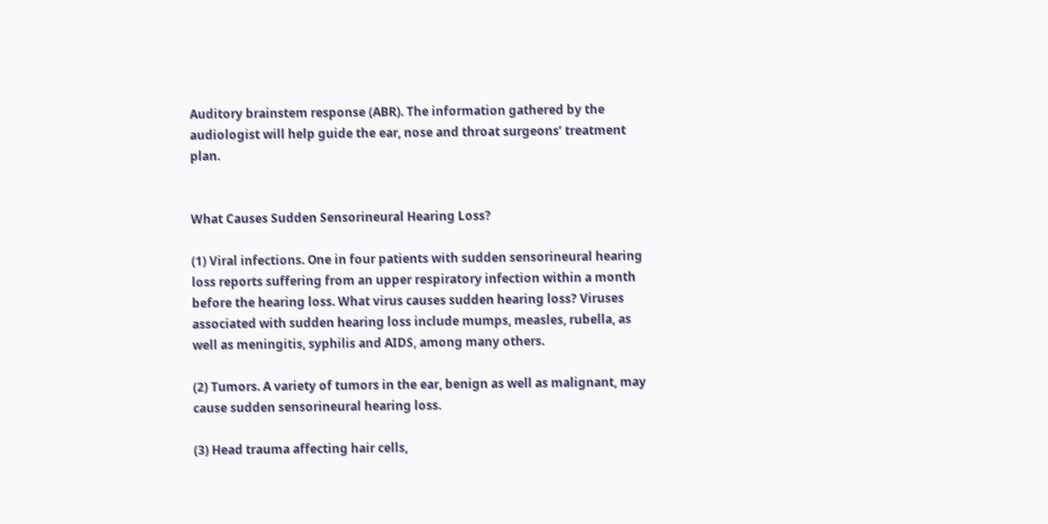Auditory brainstem response (ABR). The information gathered by the audiologist will help guide the ear, nose and throat surgeons’ treatment plan.


What Causes Sudden Sensorineural Hearing Loss?

(1) Viral infections. One in four patients with sudden sensorineural hearing loss reports suffering from an upper respiratory infection within a month before the hearing loss. What virus causes sudden hearing loss? Viruses associated with sudden hearing loss include mumps, measles, rubella, as well as meningitis, syphilis and AIDS, among many others.

(2) Tumors. A variety of tumors in the ear, benign as well as malignant, may cause sudden sensorineural hearing loss.

(3) Head trauma affecting hair cells,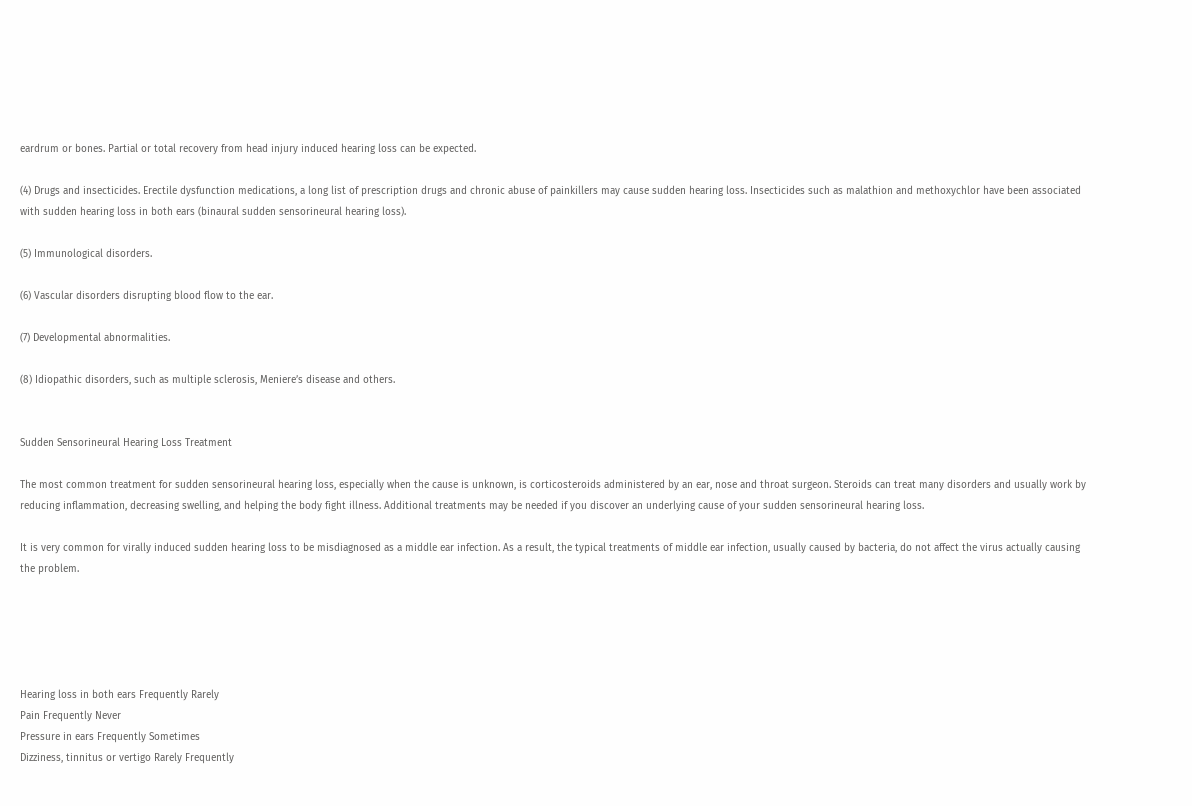eardrum or bones. Partial or total recovery from head injury induced hearing loss can be expected.

(4) Drugs and insecticides. Erectile dysfunction medications, a long list of prescription drugs and chronic abuse of painkillers may cause sudden hearing loss. Insecticides such as malathion and methoxychlor have been associated with sudden hearing loss in both ears (binaural sudden sensorineural hearing loss).

(5) Immunological disorders.

(6) Vascular disorders disrupting blood flow to the ear.

(7) Developmental abnormalities.

(8) Idiopathic disorders, such as multiple sclerosis, Meniere’s disease and others.


Sudden Sensorineural Hearing Loss Treatment

The most common treatment for sudden sensorineural hearing loss, especially when the cause is unknown, is corticosteroids administered by an ear, nose and throat surgeon. Steroids can treat many disorders and usually work by reducing inflammation, decreasing swelling, and helping the body fight illness. Additional treatments may be needed if you discover an underlying cause of your sudden sensorineural hearing loss.

It is very common for virally induced sudden hearing loss to be misdiagnosed as a middle ear infection. As a result, the typical treatments of middle ear infection, usually caused by bacteria, do not affect the virus actually causing the problem.





Hearing loss in both ears Frequently Rarely
Pain Frequently Never
Pressure in ears Frequently Sometimes
Dizziness, tinnitus or vertigo Rarely Frequently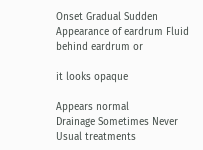Onset Gradual Sudden
Appearance of eardrum Fluid behind eardrum or

it looks opaque

Appears normal
Drainage Sometimes Never
Usual treatments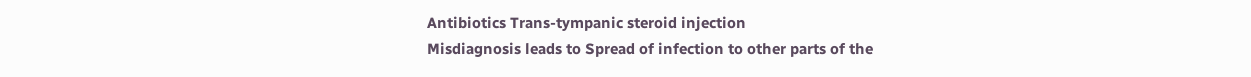Antibiotics Trans-tympanic steroid injection
Misdiagnosis leads to Spread of infection to other parts of the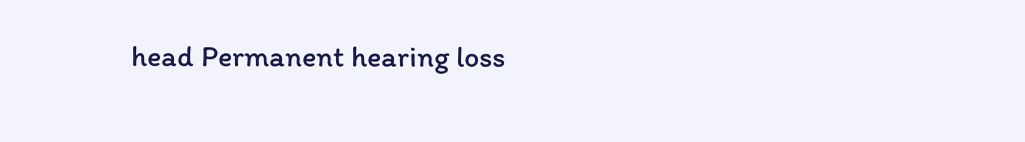head Permanent hearing loss